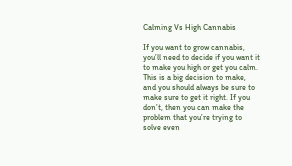Calming Vs High Cannabis

If you want to grow cannabis, you’ll need to decide if you want it to make you high or get you calm. This is a big decision to make, and you should always be sure to make sure to get it right. If you don’t, then you can make the problem that you’re trying to solve even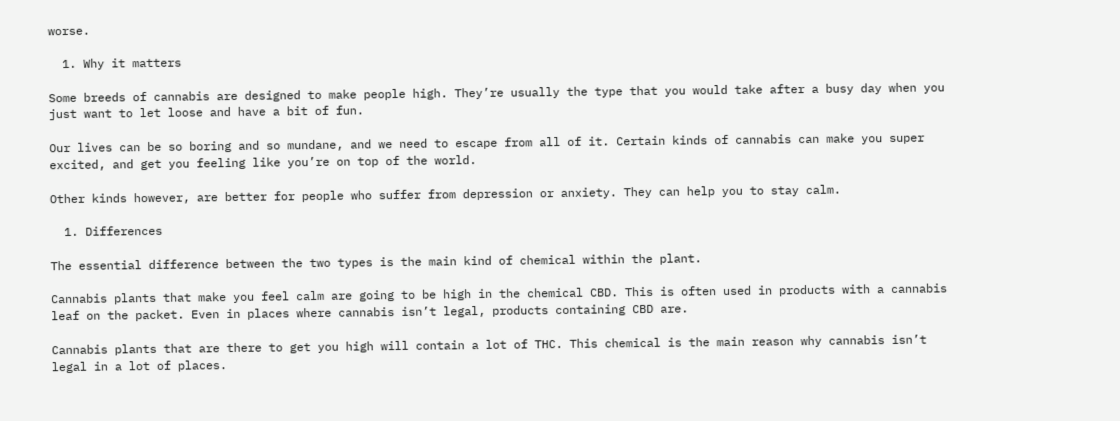worse.

  1. Why it matters

Some breeds of cannabis are designed to make people high. They’re usually the type that you would take after a busy day when you just want to let loose and have a bit of fun.

Our lives can be so boring and so mundane, and we need to escape from all of it. Certain kinds of cannabis can make you super excited, and get you feeling like you’re on top of the world.

Other kinds however, are better for people who suffer from depression or anxiety. They can help you to stay calm.

  1. Differences

The essential difference between the two types is the main kind of chemical within the plant.

Cannabis plants that make you feel calm are going to be high in the chemical CBD. This is often used in products with a cannabis leaf on the packet. Even in places where cannabis isn’t legal, products containing CBD are.

Cannabis plants that are there to get you high will contain a lot of THC. This chemical is the main reason why cannabis isn’t legal in a lot of places.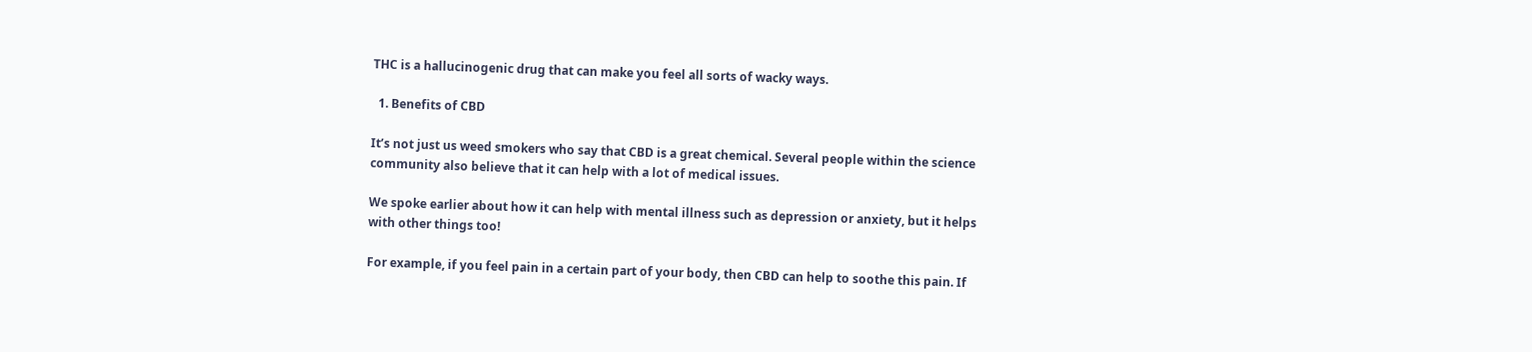THC is a hallucinogenic drug that can make you feel all sorts of wacky ways.

  1. Benefits of CBD

It’s not just us weed smokers who say that CBD is a great chemical. Several people within the science community also believe that it can help with a lot of medical issues.

We spoke earlier about how it can help with mental illness such as depression or anxiety, but it helps with other things too!

For example, if you feel pain in a certain part of your body, then CBD can help to soothe this pain. If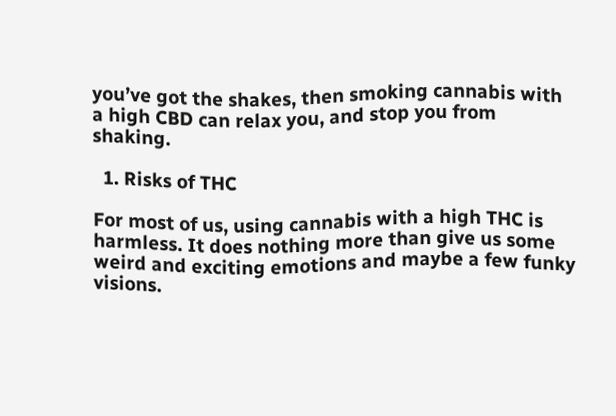you’ve got the shakes, then smoking cannabis with a high CBD can relax you, and stop you from shaking.

  1. Risks of THC

For most of us, using cannabis with a high THC is harmless. It does nothing more than give us some weird and exciting emotions and maybe a few funky visions.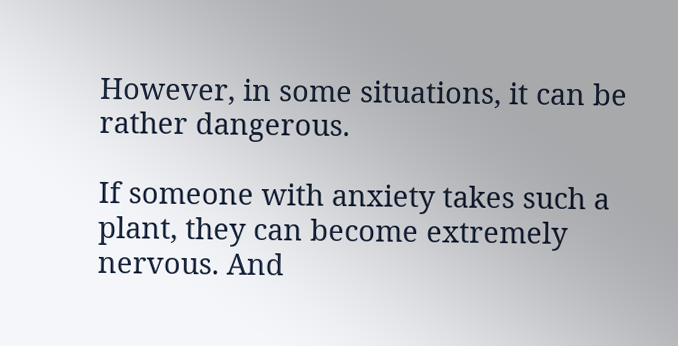However, in some situations, it can be rather dangerous.

If someone with anxiety takes such a plant, they can become extremely nervous. And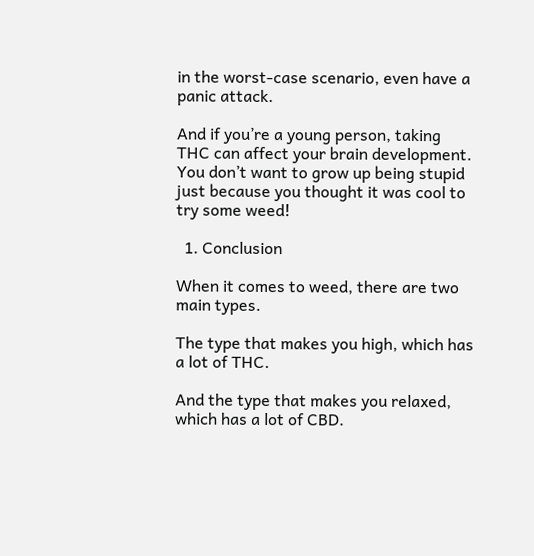in the worst-case scenario, even have a panic attack.

And if you’re a young person, taking THC can affect your brain development. You don’t want to grow up being stupid just because you thought it was cool to try some weed!

  1. Conclusion

When it comes to weed, there are two main types.

The type that makes you high, which has a lot of THC.

And the type that makes you relaxed, which has a lot of CBD.